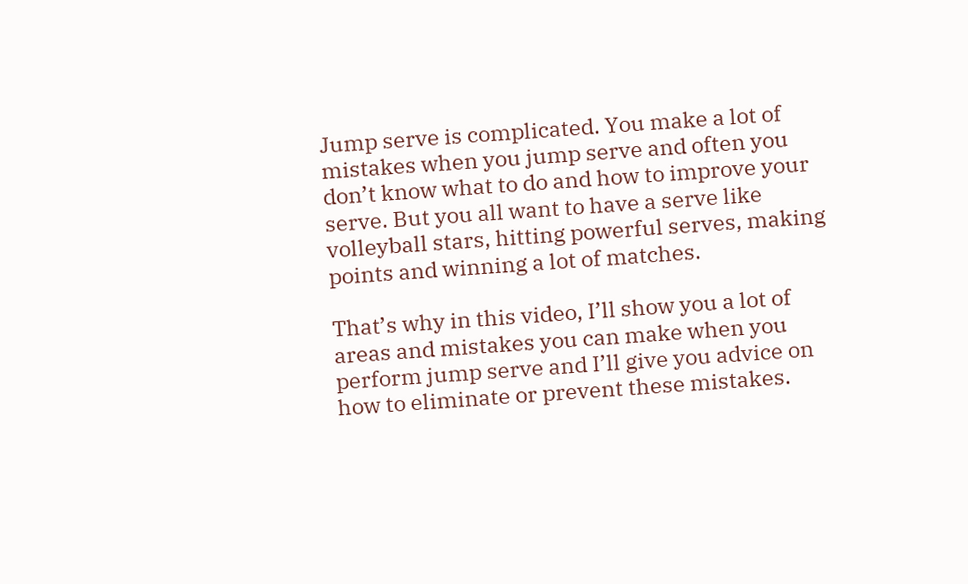Jump serve is complicated. You make a lot of mistakes when you jump serve and often you don’t know what to do and how to improve your serve. But you all want to have a serve like volleyball stars, hitting powerful serves, making points and winning a lot of matches.

That’s why in this video, I’ll show you a lot of areas and mistakes you can make when you perform jump serve and I’ll give you advice on how to eliminate or prevent these mistakes.